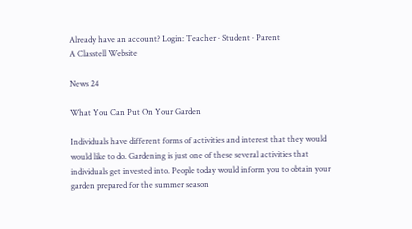Already have an account? Login: Teacher · Student · Parent
A Classtell Website

News 24

What You Can Put On Your Garden

Individuals have different forms of activities and interest that they would would like to do. Gardening is just one of these several activities that individuals get invested into. People today would inform you to obtain your garden prepared for the summer season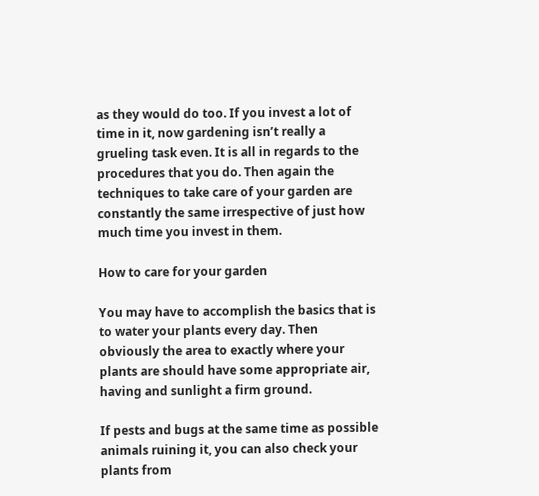as they would do too. If you invest a lot of time in it, now gardening isn’t really a grueling task even. It is all in regards to the procedures that you do. Then again the techniques to take care of your garden are constantly the same irrespective of just how much time you invest in them.

How to care for your garden

You may have to accomplish the basics that is to water your plants every day. Then obviously the area to exactly where your plants are should have some appropriate air, having and sunlight a firm ground.

If pests and bugs at the same time as possible animals ruining it, you can also check your plants from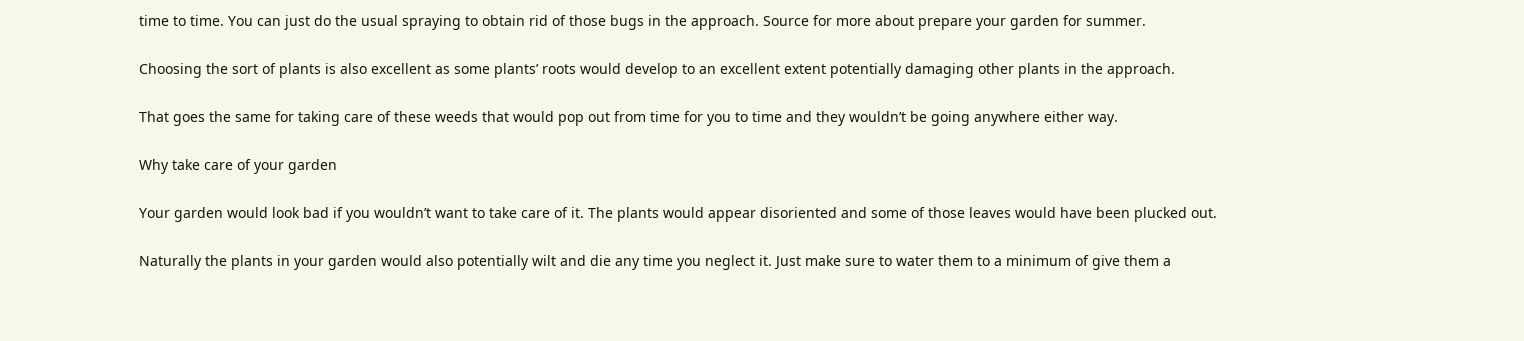time to time. You can just do the usual spraying to obtain rid of those bugs in the approach. Source for more about prepare your garden for summer.

Choosing the sort of plants is also excellent as some plants’ roots would develop to an excellent extent potentially damaging other plants in the approach.

That goes the same for taking care of these weeds that would pop out from time for you to time and they wouldn’t be going anywhere either way.

Why take care of your garden

Your garden would look bad if you wouldn’t want to take care of it. The plants would appear disoriented and some of those leaves would have been plucked out.

Naturally the plants in your garden would also potentially wilt and die any time you neglect it. Just make sure to water them to a minimum of give them a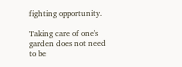fighting opportunity.

Taking care of one's garden does not need to be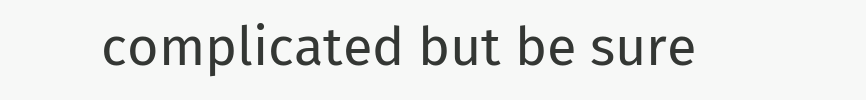complicated but be sure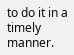to do it in a timely manner.